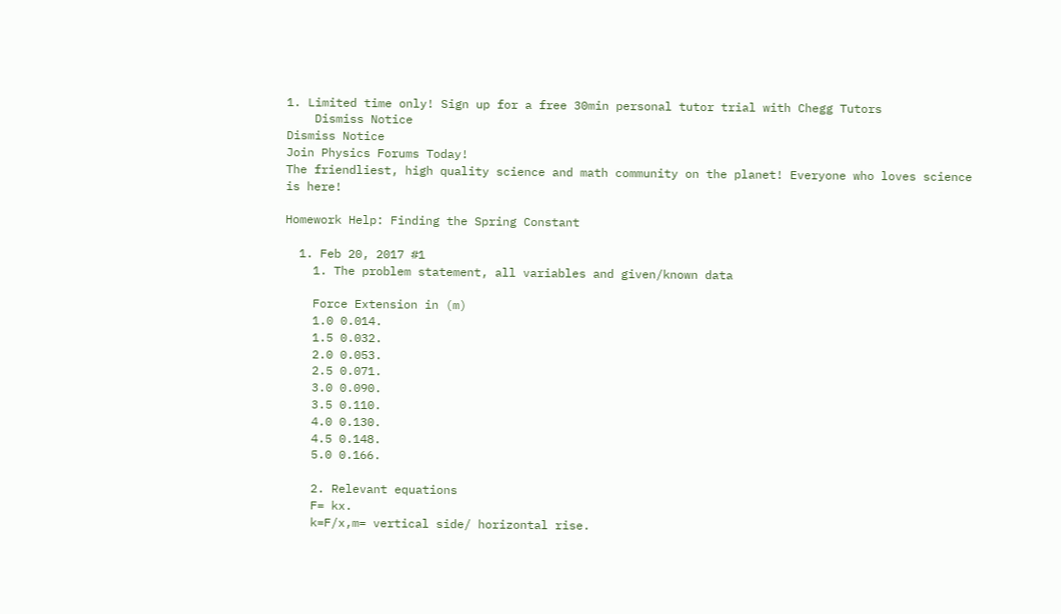1. Limited time only! Sign up for a free 30min personal tutor trial with Chegg Tutors
    Dismiss Notice
Dismiss Notice
Join Physics Forums Today!
The friendliest, high quality science and math community on the planet! Everyone who loves science is here!

Homework Help: Finding the Spring Constant

  1. Feb 20, 2017 #1
    1. The problem statement, all variables and given/known data

    Force Extension in (m)
    1.0 0.014.
    1.5 0.032.
    2.0 0.053.
    2.5 0.071.
    3.0 0.090.
    3.5 0.110.
    4.0 0.130.
    4.5 0.148.
    5.0 0.166.

    2. Relevant equations
    F= kx.
    k=F/x,m= vertical side/ horizontal rise.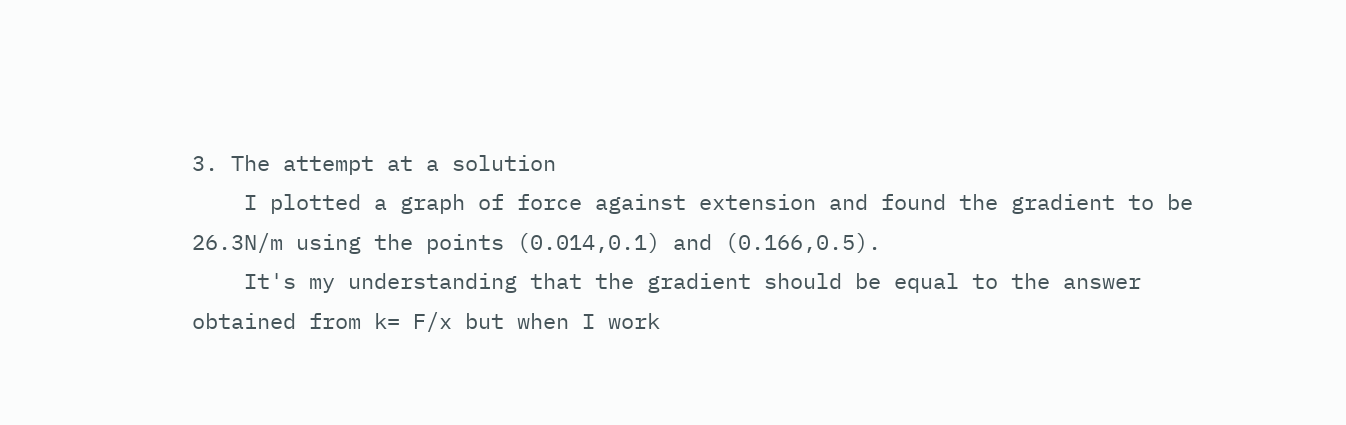3. The attempt at a solution
    I plotted a graph of force against extension and found the gradient to be 26.3N/m using the points (0.014,0.1) and (0.166,0.5).
    It's my understanding that the gradient should be equal to the answer obtained from k= F/x but when I work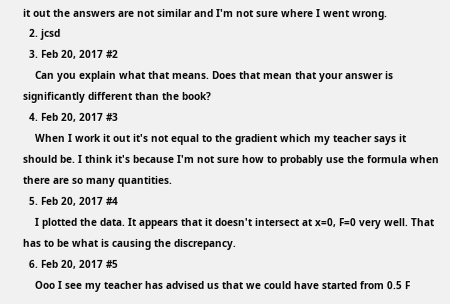it out the answers are not similar and I'm not sure where I went wrong.
  2. jcsd
  3. Feb 20, 2017 #2
    Can you explain what that means. Does that mean that your answer is significantly different than the book?
  4. Feb 20, 2017 #3
    When I work it out it's not equal to the gradient which my teacher says it should be. I think it's because I'm not sure how to probably use the formula when there are so many quantities.
  5. Feb 20, 2017 #4
    I plotted the data. It appears that it doesn't intersect at x=0, F=0 very well. That has to be what is causing the discrepancy.
  6. Feb 20, 2017 #5
    Ooo I see my teacher has advised us that we could have started from 0.5 F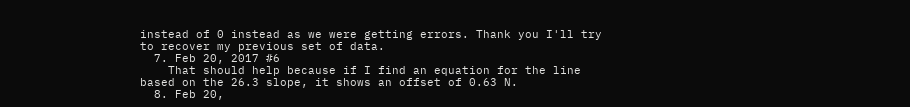instead of 0 instead as we were getting errors. Thank you I'll try to recover my previous set of data.
  7. Feb 20, 2017 #6
    That should help because if I find an equation for the line based on the 26.3 slope, it shows an offset of 0.63 N.
  8. Feb 20,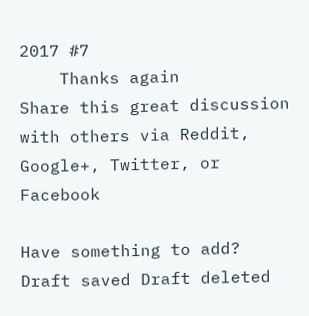2017 #7
    Thanks again
Share this great discussion with others via Reddit, Google+, Twitter, or Facebook

Have something to add?
Draft saved Draft deleted